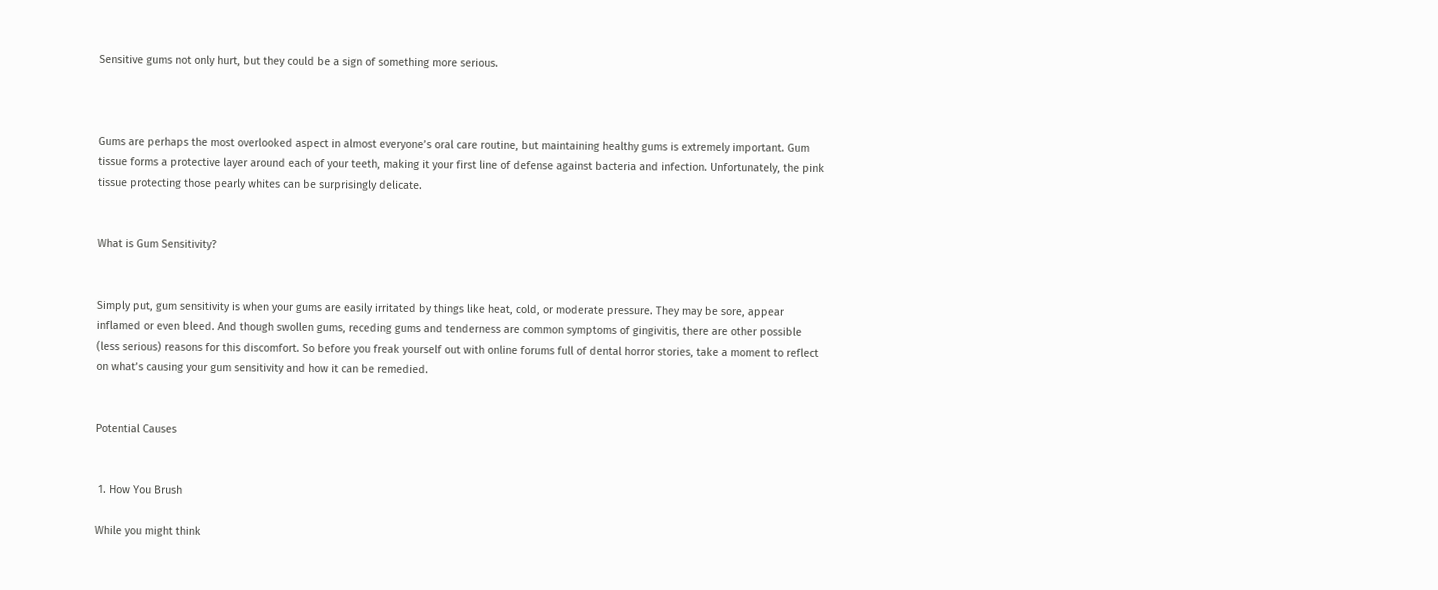Sensitive gums not only hurt, but they could be a sign of something more serious.



Gums are perhaps the most overlooked aspect in almost everyone’s oral care routine, but maintaining healthy gums is extremely important. Gum tissue forms a protective layer around each of your teeth, making it your first line of defense against bacteria and infection. Unfortunately, the pink tissue protecting those pearly whites can be surprisingly delicate.


What is Gum Sensitivity?


Simply put, gum sensitivity is when your gums are easily irritated by things like heat, cold, or moderate pressure. They may be sore, appear inflamed or even bleed. And though swollen gums, receding gums and tenderness are common symptoms of gingivitis, there are other possible (less serious) reasons for this discomfort. So before you freak yourself out with online forums full of dental horror stories, take a moment to reflect on what’s causing your gum sensitivity and how it can be remedied.


Potential Causes


 1. How You Brush

While you might think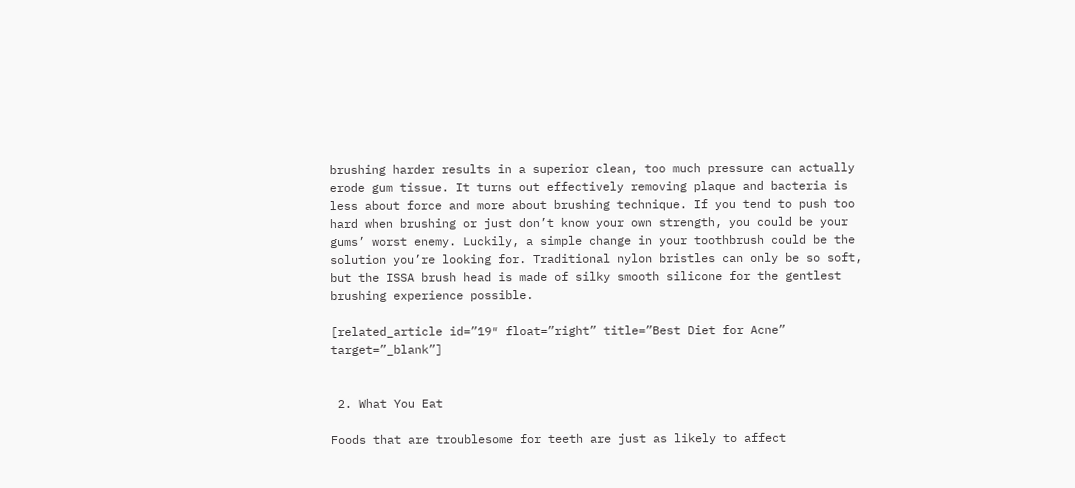brushing harder results in a superior clean, too much pressure can actually erode gum tissue. It turns out effectively removing plaque and bacteria is less about force and more about brushing technique. If you tend to push too hard when brushing or just don’t know your own strength, you could be your gums’ worst enemy. Luckily, a simple change in your toothbrush could be the solution you’re looking for. Traditional nylon bristles can only be so soft, but the ISSA brush head is made of silky smooth silicone for the gentlest brushing experience possible.

[related_article id=”19″ float=”right” title=”Best Diet for Acne” target=”_blank”]


 2. What You Eat

Foods that are troublesome for teeth are just as likely to affect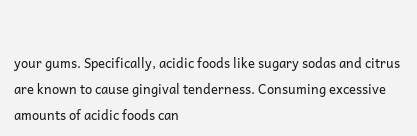your gums. Specifically, acidic foods like sugary sodas and citrus are known to cause gingival tenderness. Consuming excessive amounts of acidic foods can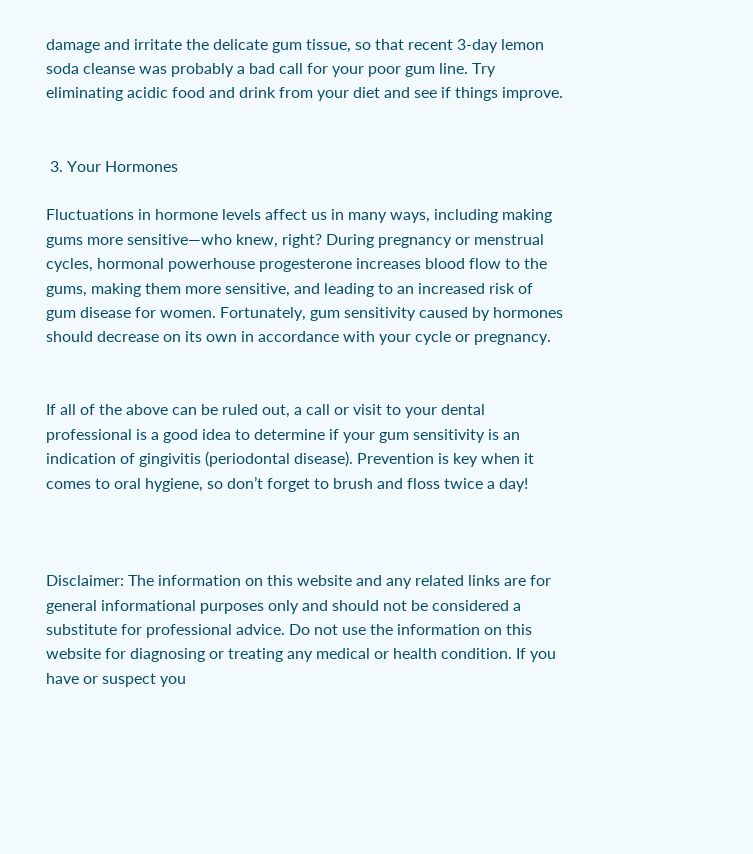damage and irritate the delicate gum tissue, so that recent 3-day lemon soda cleanse was probably a bad call for your poor gum line. Try eliminating acidic food and drink from your diet and see if things improve.


 3. Your Hormones

Fluctuations in hormone levels affect us in many ways, including making gums more sensitive—who knew, right? During pregnancy or menstrual cycles, hormonal powerhouse progesterone increases blood flow to the gums, making them more sensitive, and leading to an increased risk of gum disease for women. Fortunately, gum sensitivity caused by hormones should decrease on its own in accordance with your cycle or pregnancy.


If all of the above can be ruled out, a call or visit to your dental professional is a good idea to determine if your gum sensitivity is an indication of gingivitis (periodontal disease). Prevention is key when it comes to oral hygiene, so don’t forget to brush and floss twice a day!



Disclaimer: The information on this website and any related links are for general informational purposes only and should not be considered a substitute for professional advice. Do not use the information on this website for diagnosing or treating any medical or health condition. If you have or suspect you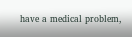have a medical problem,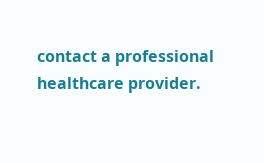contact a professional healthcare provider.